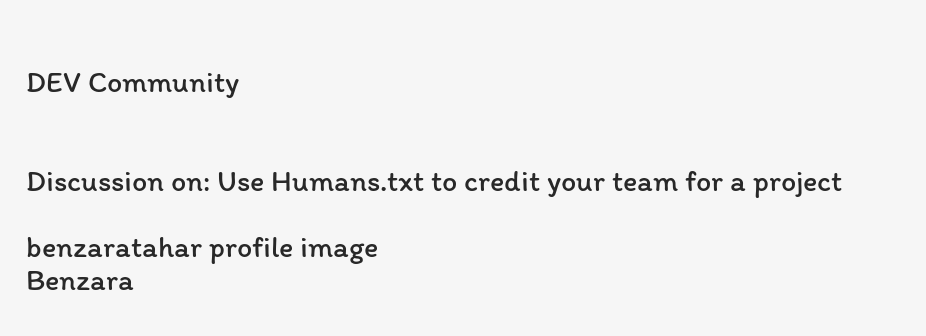DEV Community


Discussion on: Use Humans.txt to credit your team for a project

benzaratahar profile image
Benzara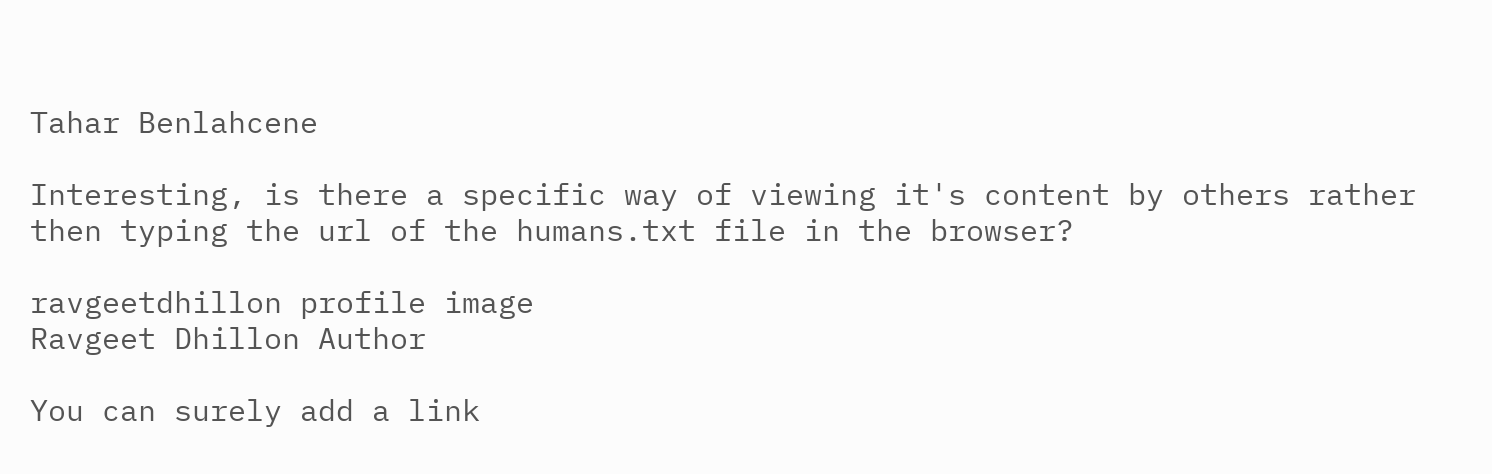Tahar Benlahcene

Interesting, is there a specific way of viewing it's content by others rather then typing the url of the humans.txt file in the browser?

ravgeetdhillon profile image
Ravgeet Dhillon Author

You can surely add a link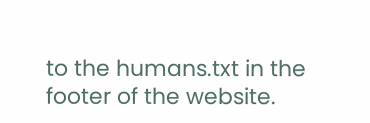to the humans.txt in the footer of the website.